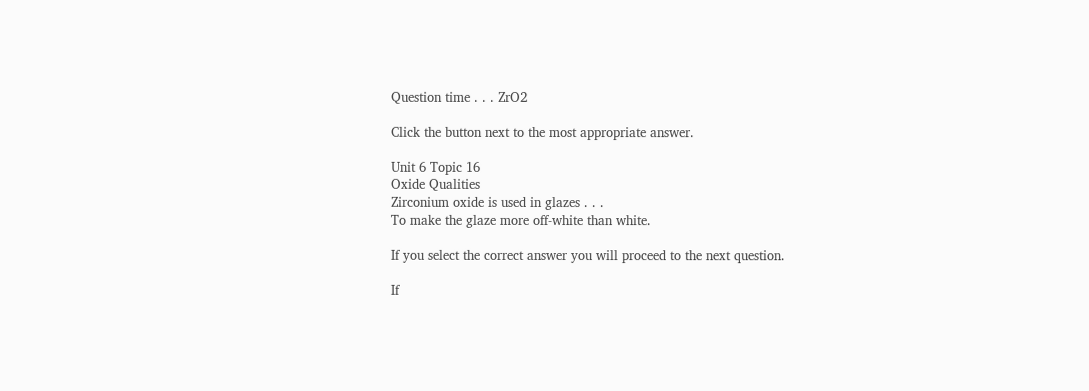Question time . . . ZrO2

Click the button next to the most appropriate answer.

Unit 6 Topic 16
Oxide Qualities
Zirconium oxide is used in glazes . . .
To make the glaze more off-white than white.

If you select the correct answer you will proceed to the next question.

If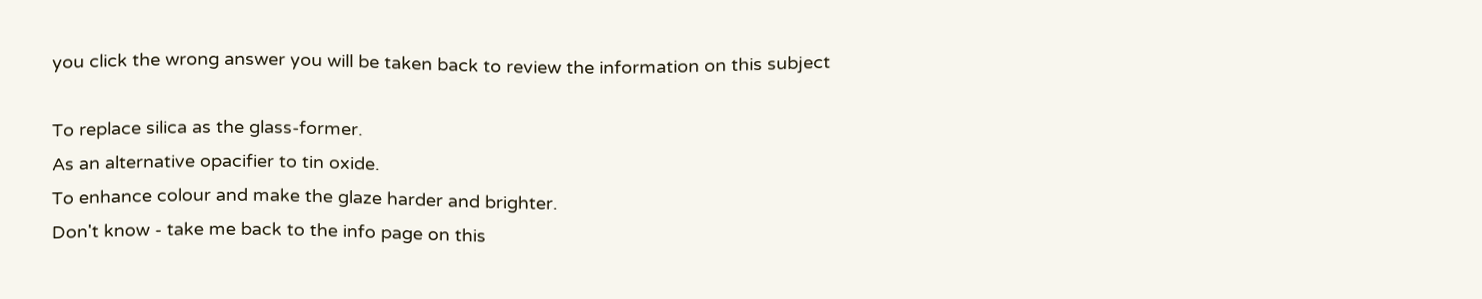you click the wrong answer you will be taken back to review the information on this subject

To replace silica as the glass-former.
As an alternative opacifier to tin oxide.
To enhance colour and make the glaze harder and brighter.
Don't know - take me back to the info page on this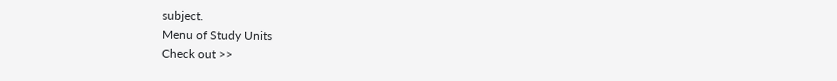subject.
Menu of Study Units
Check out >>